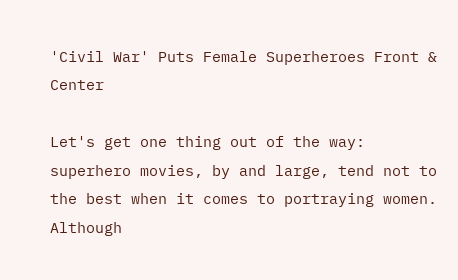'Civil War' Puts Female Superheroes Front & Center

Let's get one thing out of the way: superhero movies, by and large, tend not to the best when it comes to portraying women. Although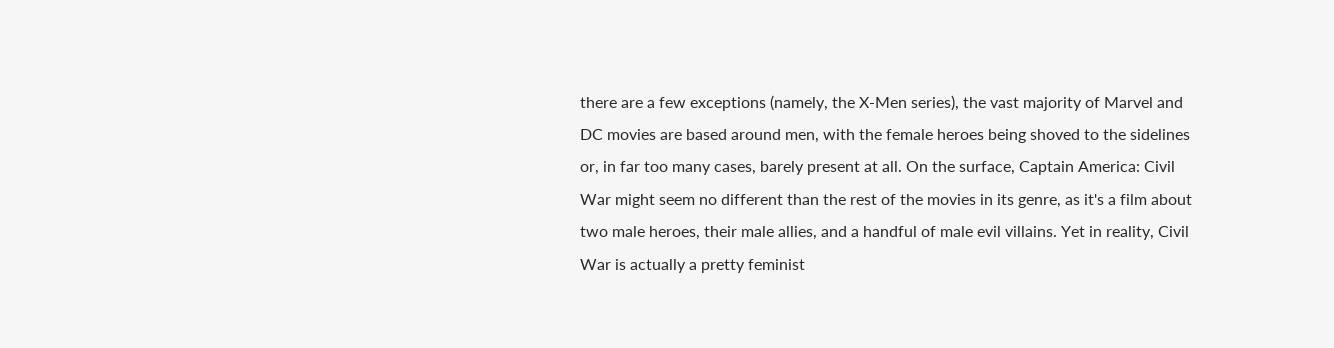there are a few exceptions (namely, the X-Men series), the vast majority of Marvel and DC movies are based around men, with the female heroes being shoved to the sidelines or, in far too many cases, barely present at all. On the surface, Captain America: Civil War might seem no different than the rest of the movies in its genre, as it's a film about two male heroes, their male allies, and a handful of male evil villains. Yet in reality, Civil War is actually a pretty feminist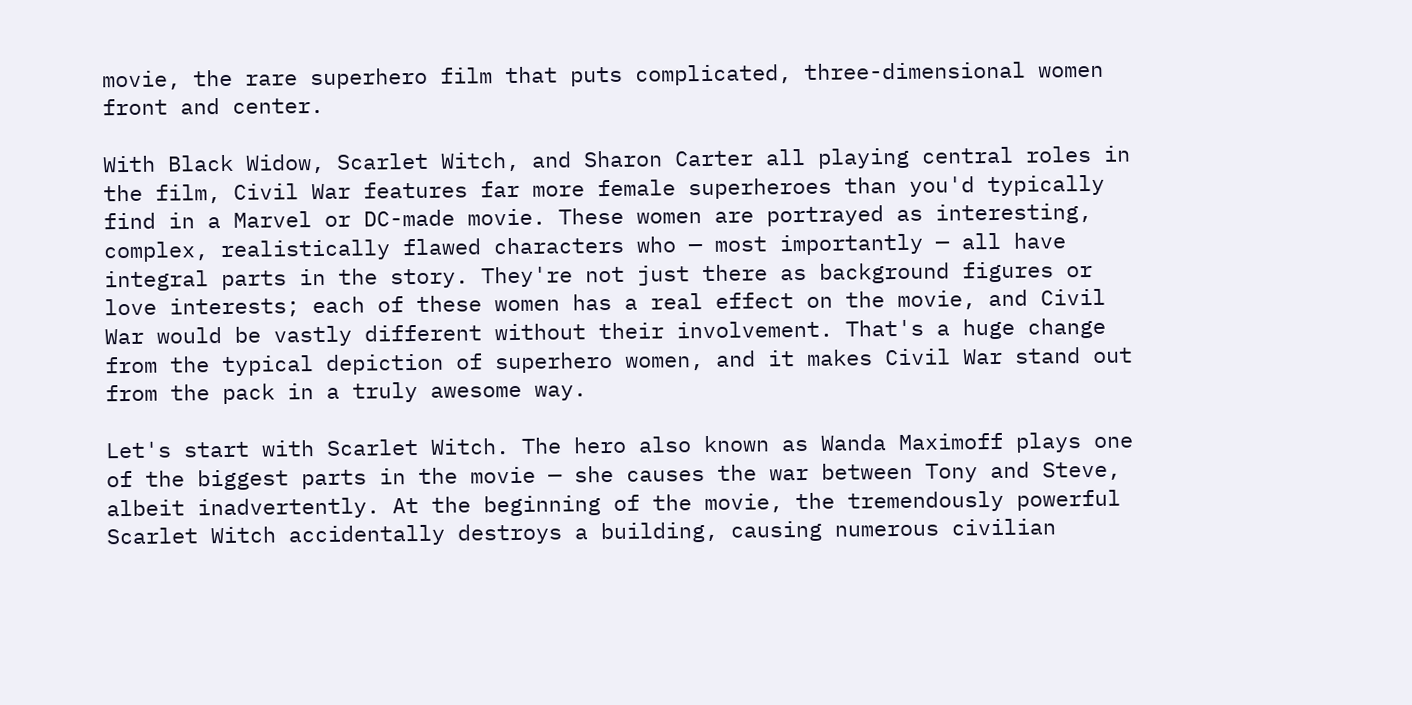movie, the rare superhero film that puts complicated, three-dimensional women front and center.

With Black Widow, Scarlet Witch, and Sharon Carter all playing central roles in the film, Civil War features far more female superheroes than you'd typically find in a Marvel or DC-made movie. These women are portrayed as interesting, complex, realistically flawed characters who — most importantly — all have integral parts in the story. They're not just there as background figures or love interests; each of these women has a real effect on the movie, and Civil War would be vastly different without their involvement. That's a huge change from the typical depiction of superhero women, and it makes Civil War stand out from the pack in a truly awesome way.

Let's start with Scarlet Witch. The hero also known as Wanda Maximoff plays one of the biggest parts in the movie — she causes the war between Tony and Steve, albeit inadvertently. At the beginning of the movie, the tremendously powerful Scarlet Witch accidentally destroys a building, causing numerous civilian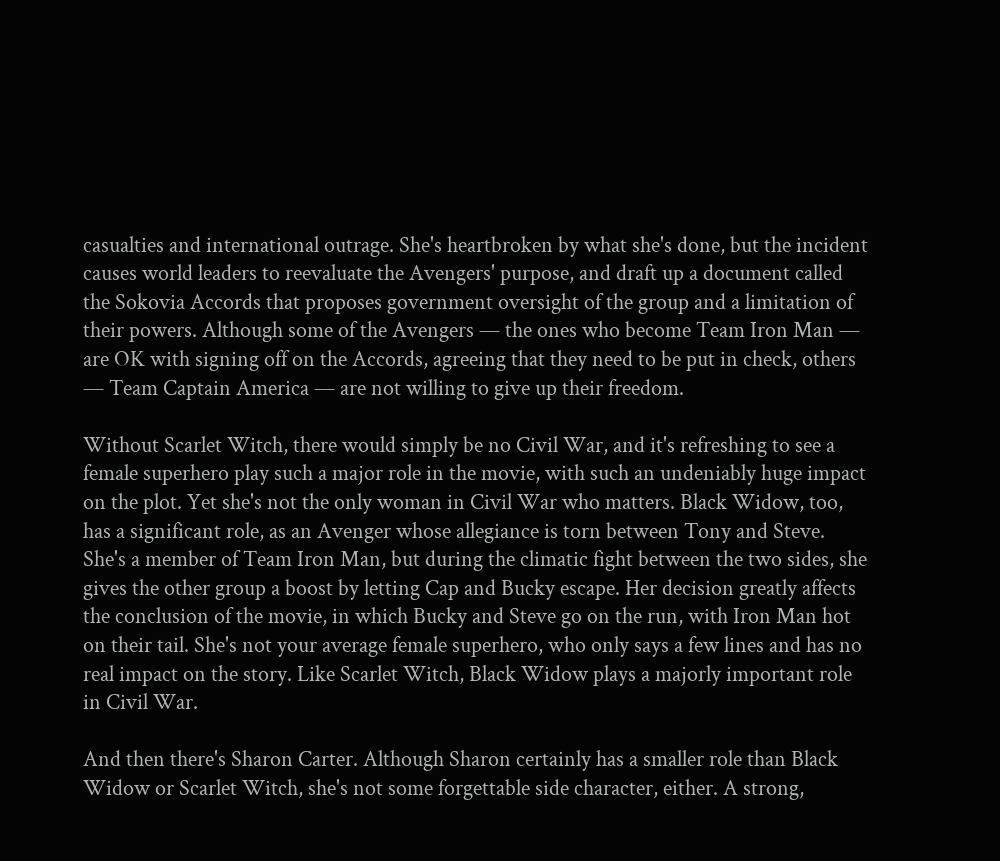casualties and international outrage. She's heartbroken by what she's done, but the incident causes world leaders to reevaluate the Avengers' purpose, and draft up a document called the Sokovia Accords that proposes government oversight of the group and a limitation of their powers. Although some of the Avengers — the ones who become Team Iron Man — are OK with signing off on the Accords, agreeing that they need to be put in check, others — Team Captain America — are not willing to give up their freedom.

Without Scarlet Witch, there would simply be no Civil War, and it's refreshing to see a female superhero play such a major role in the movie, with such an undeniably huge impact on the plot. Yet she's not the only woman in Civil War who matters. Black Widow, too, has a significant role, as an Avenger whose allegiance is torn between Tony and Steve. She's a member of Team Iron Man, but during the climatic fight between the two sides, she gives the other group a boost by letting Cap and Bucky escape. Her decision greatly affects the conclusion of the movie, in which Bucky and Steve go on the run, with Iron Man hot on their tail. She's not your average female superhero, who only says a few lines and has no real impact on the story. Like Scarlet Witch, Black Widow plays a majorly important role in Civil War.

And then there's Sharon Carter. Although Sharon certainly has a smaller role than Black Widow or Scarlet Witch, she's not some forgettable side character, either. A strong,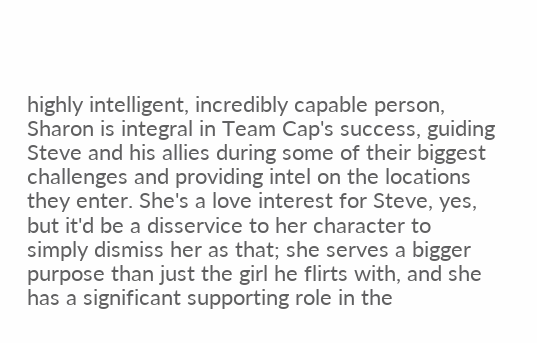highly intelligent, incredibly capable person, Sharon is integral in Team Cap's success, guiding Steve and his allies during some of their biggest challenges and providing intel on the locations they enter. She's a love interest for Steve, yes, but it'd be a disservice to her character to simply dismiss her as that; she serves a bigger purpose than just the girl he flirts with, and she has a significant supporting role in the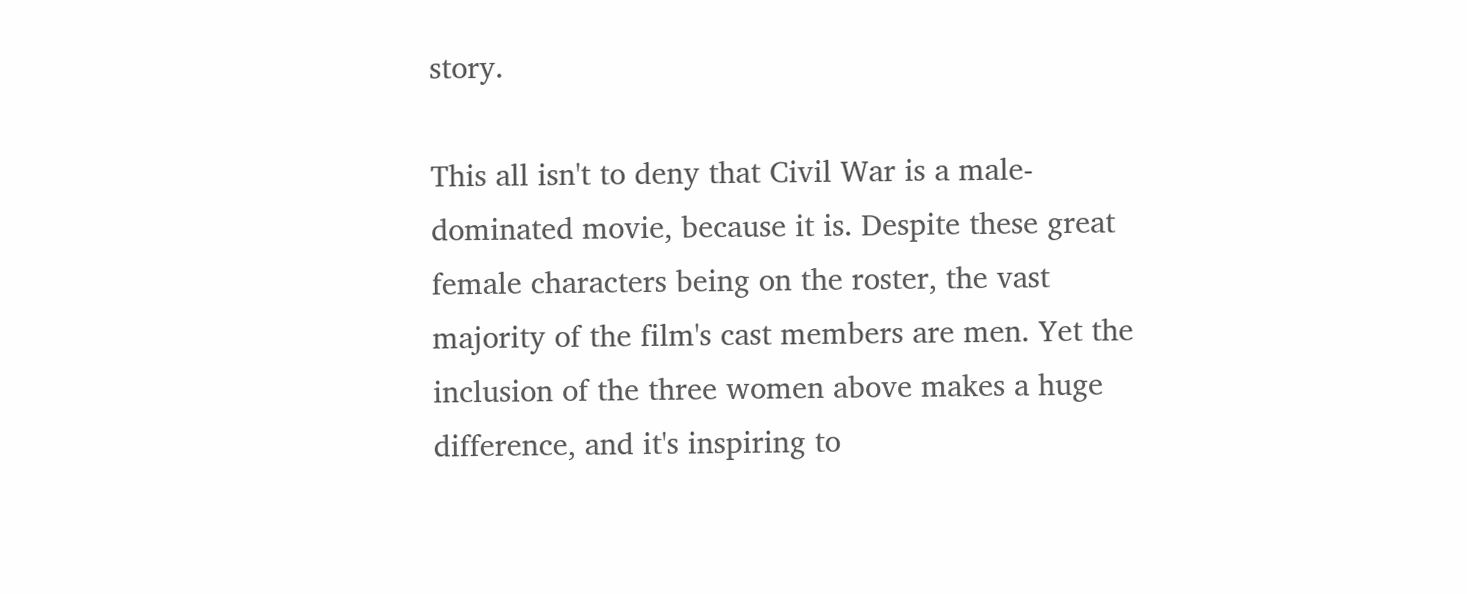story.

This all isn't to deny that Civil War is a male-dominated movie, because it is. Despite these great female characters being on the roster, the vast majority of the film's cast members are men. Yet the inclusion of the three women above makes a huge difference, and it's inspiring to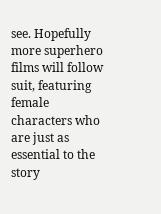see. Hopefully more superhero films will follow suit, featuring female characters who are just as essential to the story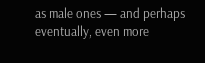as male ones — and perhaps eventually, even more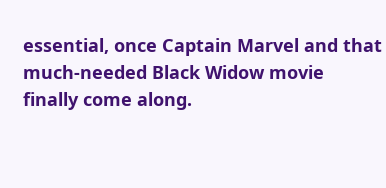essential, once Captain Marvel and that much-needed Black Widow movie finally come along.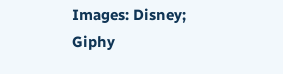Images: Disney; Giphy